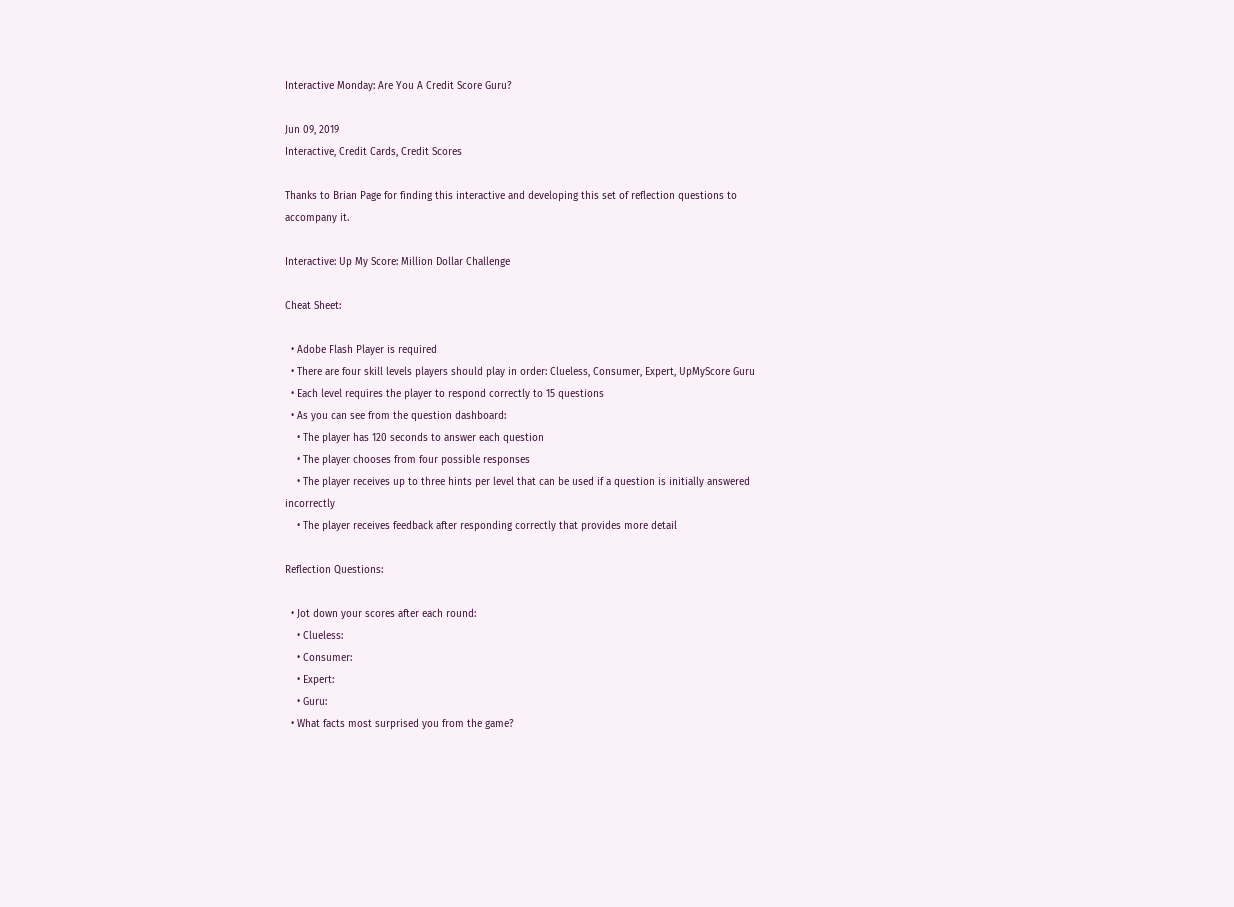Interactive Monday: Are You A Credit Score Guru?

Jun 09, 2019
Interactive, Credit Cards, Credit Scores

Thanks to Brian Page for finding this interactive and developing this set of reflection questions to accompany it.

Interactive: Up My Score: Million Dollar Challenge

Cheat Sheet:

  • Adobe Flash Player is required
  • There are four skill levels players should play in order: Clueless, Consumer, Expert, UpMyScore Guru
  • Each level requires the player to respond correctly to 15 questions
  • As you can see from the question dashboard:
    • The player has 120 seconds to answer each question
    • The player chooses from four possible responses
    • The player receives up to three hints per level that can be used if a question is initially answered incorrectly
    • The player receives feedback after responding correctly that provides more detail

Reflection Questions:

  • Jot down your scores after each round:
    • Clueless:
    • Consumer:
    • Expert:
    • Guru:
  • What facts most surprised you from the game?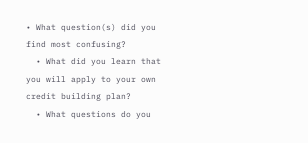• What question(s) did you find most confusing?
  • What did you learn that you will apply to your own credit building plan?
  • What questions do you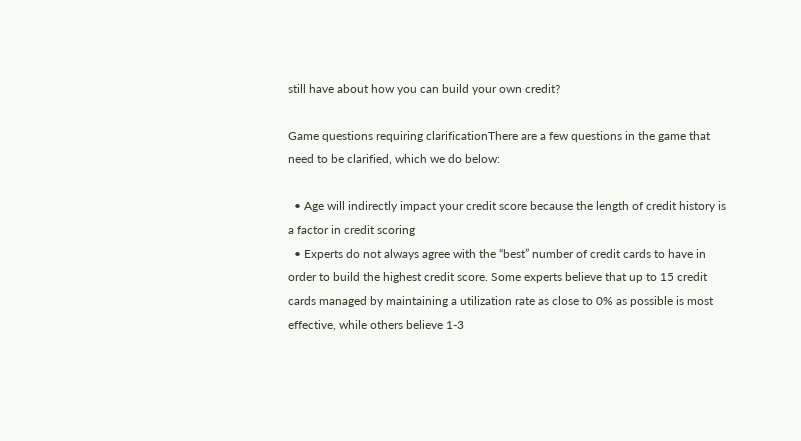still have about how you can build your own credit?

Game questions requiring clarificationThere are a few questions in the game that need to be clarified, which we do below:

  • Age will indirectly impact your credit score because the length of credit history is a factor in credit scoring
  • Experts do not always agree with the “best” number of credit cards to have in order to build the highest credit score. Some experts believe that up to 15 credit cards managed by maintaining a utilization rate as close to 0% as possible is most effective, while others believe 1-3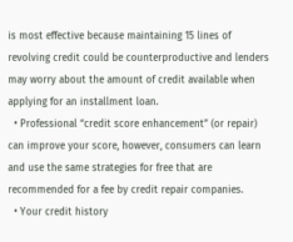is most effective because maintaining 15 lines of revolving credit could be counterproductive and lenders may worry about the amount of credit available when applying for an installment loan.
  • Professional “credit score enhancement” (or repair) can improve your score, however, consumers can learn and use the same strategies for free that are recommended for a fee by credit repair companies.
  • Your credit history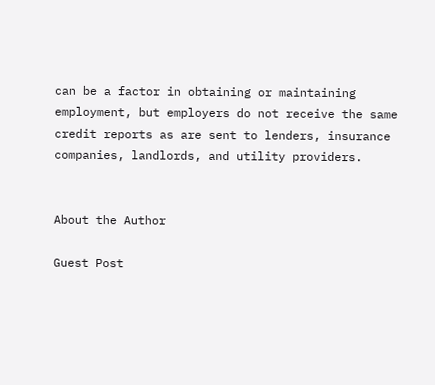can be a factor in obtaining or maintaining employment, but employers do not receive the same credit reports as are sent to lenders, insurance companies, landlords, and utility providers.


About the Author

Guest Post